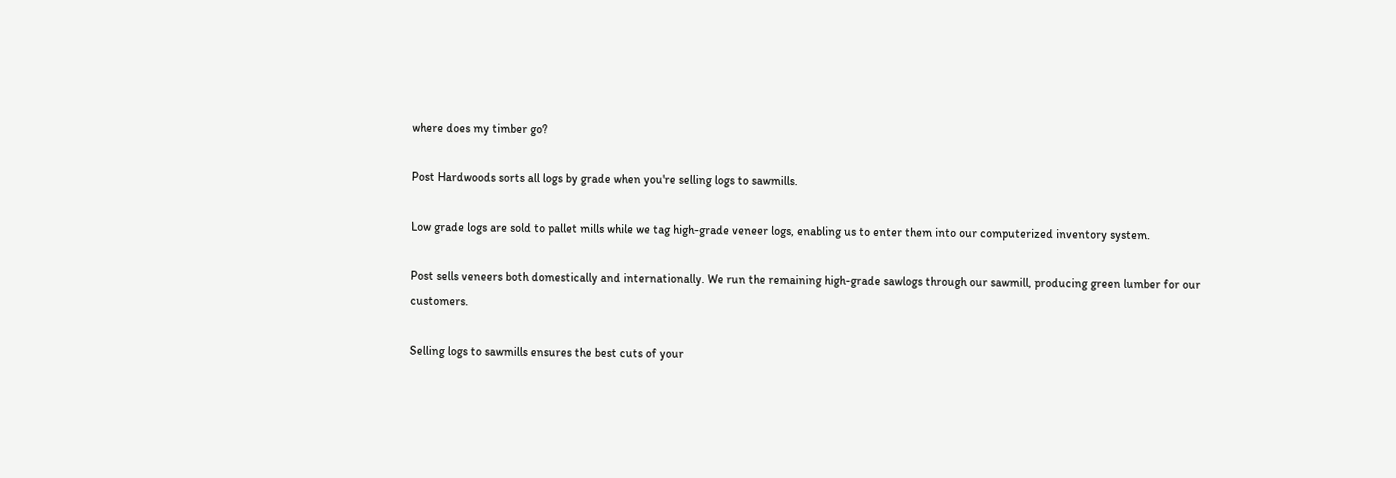where does my timber go?

Post Hardwoods sorts all logs by grade when you're selling logs to sawmills.

Low grade logs are sold to pallet mills while we tag high-grade veneer logs, enabling us to enter them into our computerized inventory system.

Post sells veneers both domestically and internationally. We run the remaining high-grade sawlogs through our sawmill, producing green lumber for our customers.

Selling logs to sawmills ensures the best cuts of your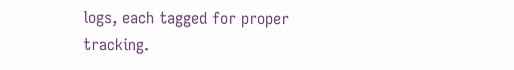logs, each tagged for proper tracking.